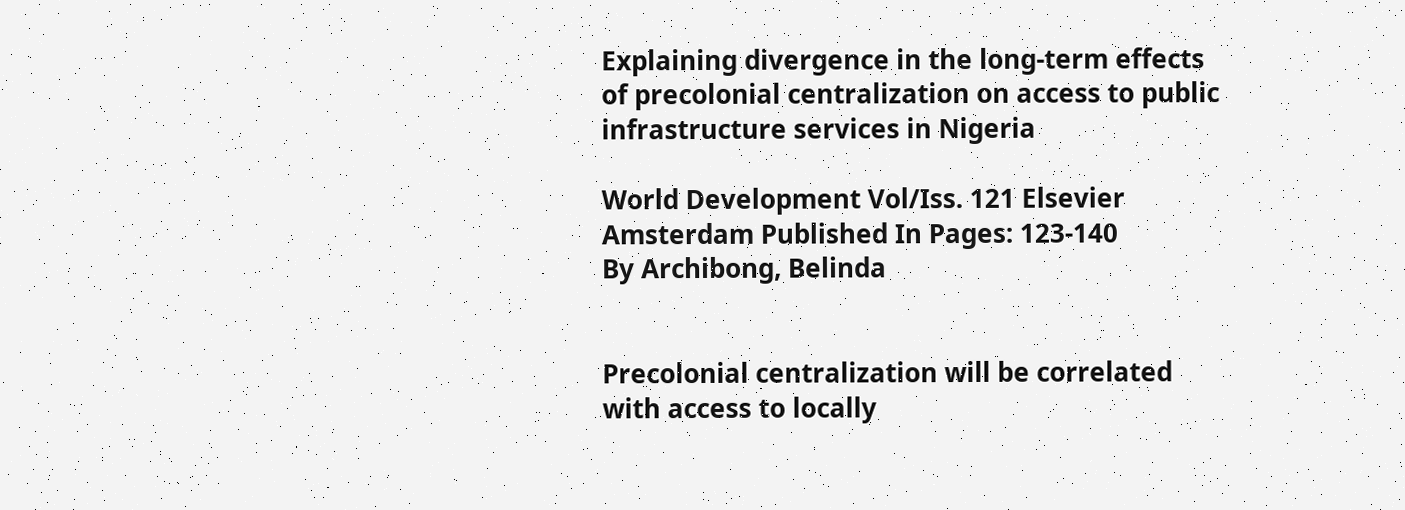Explaining divergence in the long-term effects of precolonial centralization on access to public infrastructure services in Nigeria

World Development Vol/Iss. 121 Elsevier Amsterdam Published In Pages: 123-140
By Archibong, Belinda


Precolonial centralization will be correlated with access to locally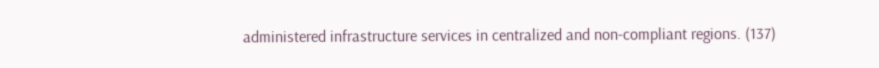administered infrastructure services in centralized and non-compliant regions. (137)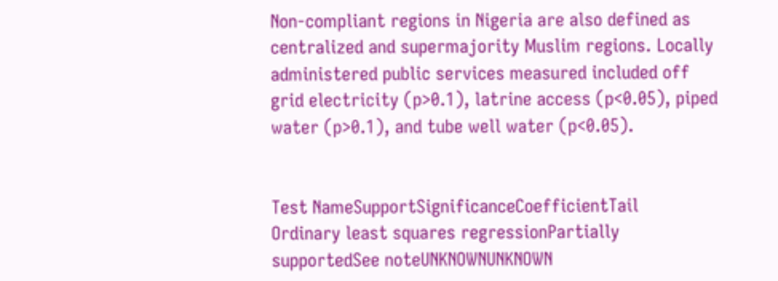Non-compliant regions in Nigeria are also defined as centralized and supermajority Muslim regions. Locally administered public services measured included off grid electricity (p>0.1), latrine access (p<0.05), piped water (p>0.1), and tube well water (p<0.05).


Test NameSupportSignificanceCoefficientTail
Ordinary least squares regressionPartially supportedSee noteUNKNOWNUNKNOWN